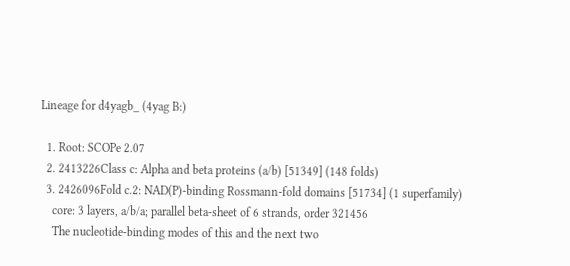Lineage for d4yagb_ (4yag B:)

  1. Root: SCOPe 2.07
  2. 2413226Class c: Alpha and beta proteins (a/b) [51349] (148 folds)
  3. 2426096Fold c.2: NAD(P)-binding Rossmann-fold domains [51734] (1 superfamily)
    core: 3 layers, a/b/a; parallel beta-sheet of 6 strands, order 321456
    The nucleotide-binding modes of this and the next two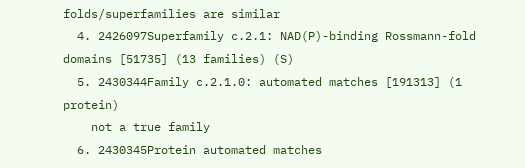folds/superfamilies are similar
  4. 2426097Superfamily c.2.1: NAD(P)-binding Rossmann-fold domains [51735] (13 families) (S)
  5. 2430344Family c.2.1.0: automated matches [191313] (1 protein)
    not a true family
  6. 2430345Protein automated matches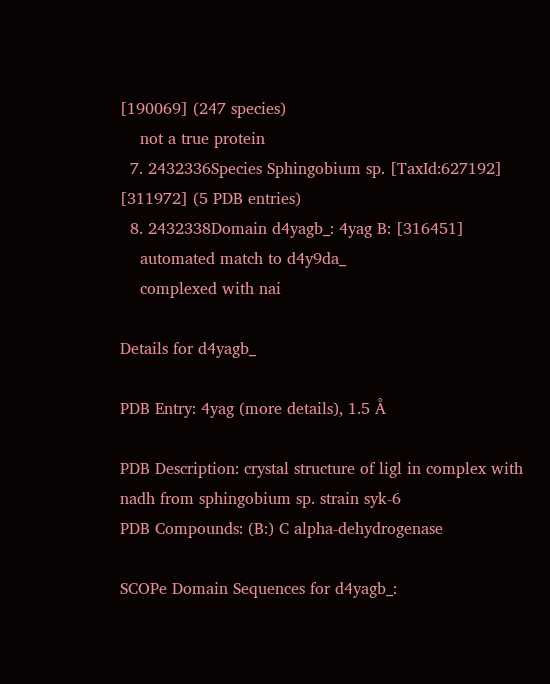[190069] (247 species)
    not a true protein
  7. 2432336Species Sphingobium sp. [TaxId:627192] [311972] (5 PDB entries)
  8. 2432338Domain d4yagb_: 4yag B: [316451]
    automated match to d4y9da_
    complexed with nai

Details for d4yagb_

PDB Entry: 4yag (more details), 1.5 Å

PDB Description: crystal structure of ligl in complex with nadh from sphingobium sp. strain syk-6
PDB Compounds: (B:) C alpha-dehydrogenase

SCOPe Domain Sequences for d4yagb_: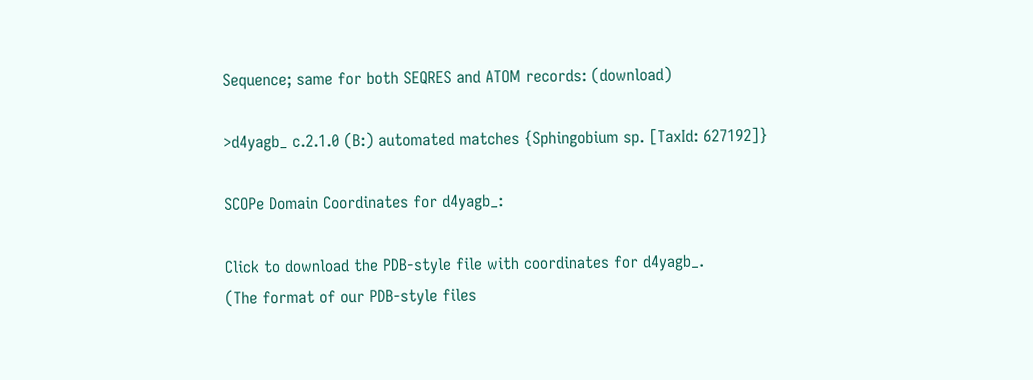Sequence; same for both SEQRES and ATOM records: (download)

>d4yagb_ c.2.1.0 (B:) automated matches {Sphingobium sp. [TaxId: 627192]}

SCOPe Domain Coordinates for d4yagb_:

Click to download the PDB-style file with coordinates for d4yagb_.
(The format of our PDB-style files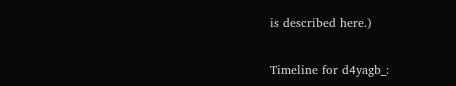is described here.)

Timeline for d4yagb_: